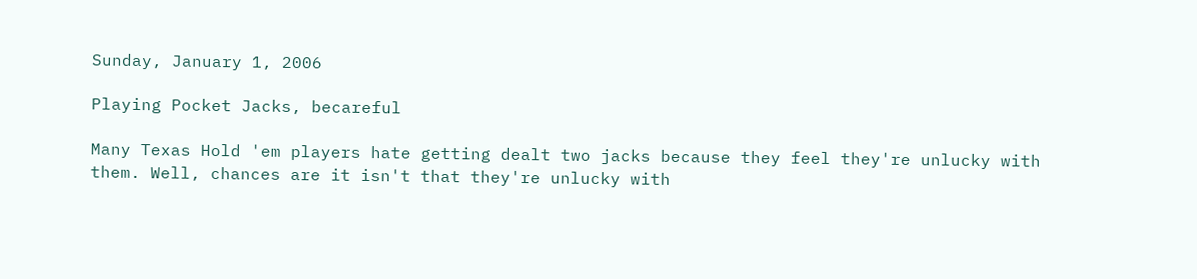Sunday, January 1, 2006

Playing Pocket Jacks, becareful

Many Texas Hold 'em players hate getting dealt two jacks because they feel they're unlucky with them. Well, chances are it isn't that they're unlucky with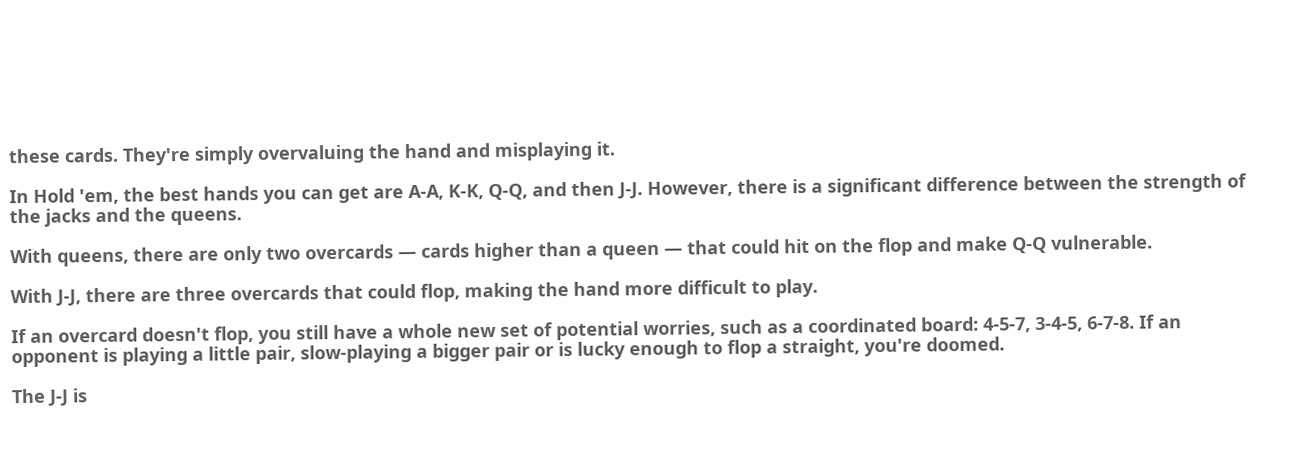these cards. They're simply overvaluing the hand and misplaying it.

In Hold 'em, the best hands you can get are A-A, K-K, Q-Q, and then J-J. However, there is a significant difference between the strength of the jacks and the queens.

With queens, there are only two overcards — cards higher than a queen — that could hit on the flop and make Q-Q vulnerable.

With J-J, there are three overcards that could flop, making the hand more difficult to play.

If an overcard doesn't flop, you still have a whole new set of potential worries, such as a coordinated board: 4-5-7, 3-4-5, 6-7-8. If an opponent is playing a little pair, slow-playing a bigger pair or is lucky enough to flop a straight, you're doomed.

The J-J is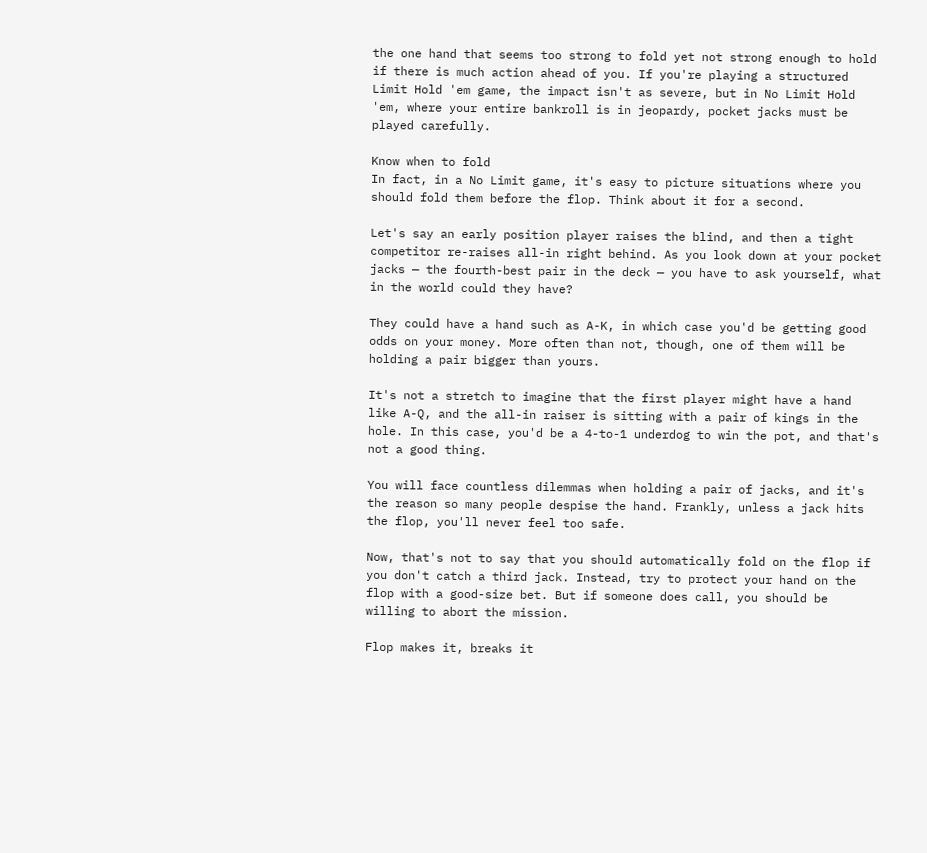the one hand that seems too strong to fold yet not strong enough to hold if there is much action ahead of you. If you're playing a structured Limit Hold 'em game, the impact isn't as severe, but in No Limit Hold 'em, where your entire bankroll is in jeopardy, pocket jacks must be played carefully.

Know when to fold
In fact, in a No Limit game, it's easy to picture situations where you should fold them before the flop. Think about it for a second.

Let's say an early position player raises the blind, and then a tight competitor re-raises all-in right behind. As you look down at your pocket jacks — the fourth-best pair in the deck — you have to ask yourself, what in the world could they have?

They could have a hand such as A-K, in which case you'd be getting good odds on your money. More often than not, though, one of them will be holding a pair bigger than yours.

It's not a stretch to imagine that the first player might have a hand like A-Q, and the all-in raiser is sitting with a pair of kings in the hole. In this case, you'd be a 4-to-1 underdog to win the pot, and that's not a good thing.

You will face countless dilemmas when holding a pair of jacks, and it's the reason so many people despise the hand. Frankly, unless a jack hits the flop, you'll never feel too safe.

Now, that's not to say that you should automatically fold on the flop if you don't catch a third jack. Instead, try to protect your hand on the flop with a good-size bet. But if someone does call, you should be willing to abort the mission.

Flop makes it, breaks it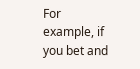For example, if you bet and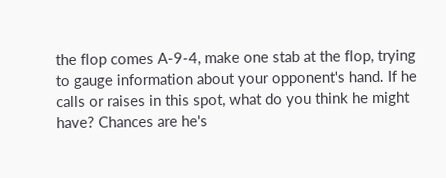the flop comes A-9-4, make one stab at the flop, trying to gauge information about your opponent's hand. If he calls or raises in this spot, what do you think he might have? Chances are he's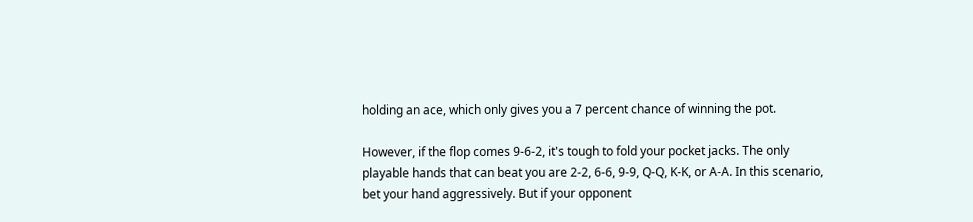holding an ace, which only gives you a 7 percent chance of winning the pot.

However, if the flop comes 9-6-2, it's tough to fold your pocket jacks. The only playable hands that can beat you are 2-2, 6-6, 9-9, Q-Q, K-K, or A-A. In this scenario, bet your hand aggressively. But if your opponent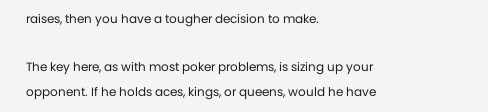raises, then you have a tougher decision to make.

The key here, as with most poker problems, is sizing up your opponent. If he holds aces, kings, or queens, would he have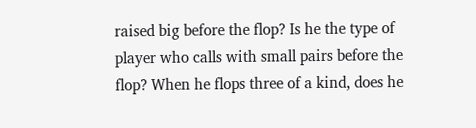raised big before the flop? Is he the type of player who calls with small pairs before the flop? When he flops three of a kind, does he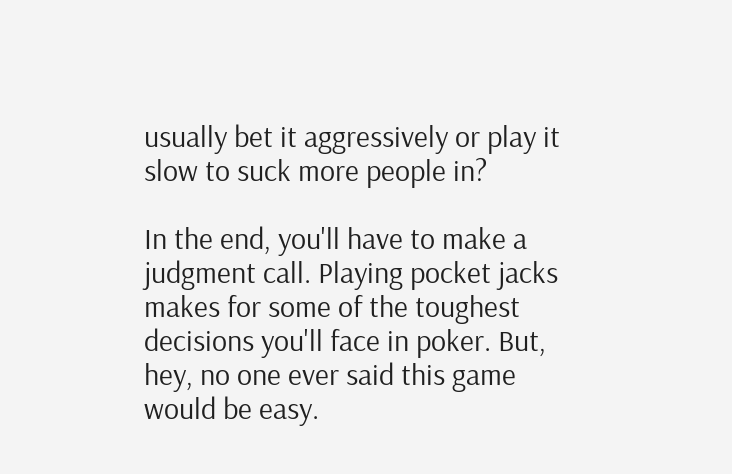usually bet it aggressively or play it slow to suck more people in?

In the end, you'll have to make a judgment call. Playing pocket jacks makes for some of the toughest decisions you'll face in poker. But, hey, no one ever said this game would be easy.